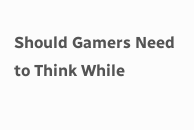Should Gamers Need to Think While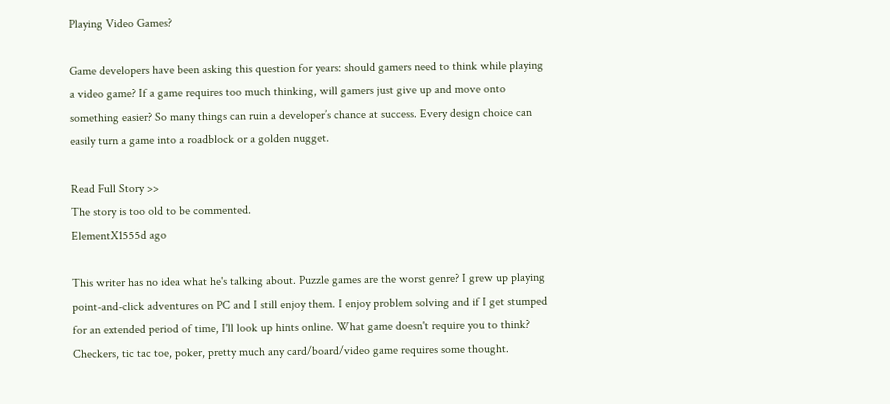Playing Video Games?

Game developers have been asking this question for years: should gamers need to think while playing a video game? If a game requires too much thinking, will gamers just give up and move onto something easier? So many things can ruin a developer’s chance at success. Every design choice can easily turn a game into a roadblock or a golden nugget.

Read Full Story >>
The story is too old to be commented.
ElementX1555d ago

This writer has no idea what he's talking about. Puzzle games are the worst genre? I grew up playing point-and-click adventures on PC and I still enjoy them. I enjoy problem solving and if I get stumped for an extended period of time, I'll look up hints online. What game doesn't require you to think? Checkers, tic tac toe, poker, pretty much any card/board/video game requires some thought.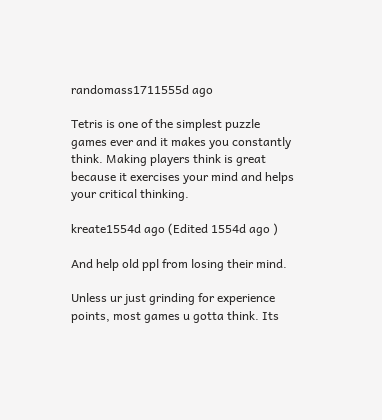randomass1711555d ago

Tetris is one of the simplest puzzle games ever and it makes you constantly think. Making players think is great because it exercises your mind and helps your critical thinking.

kreate1554d ago (Edited 1554d ago )

And help old ppl from losing their mind.

Unless ur just grinding for experience points, most games u gotta think. Its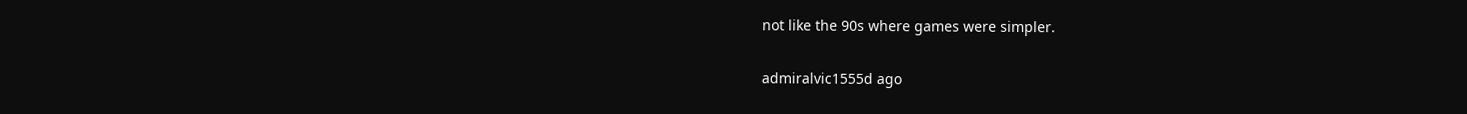not like the 90s where games were simpler.

admiralvic1555d ago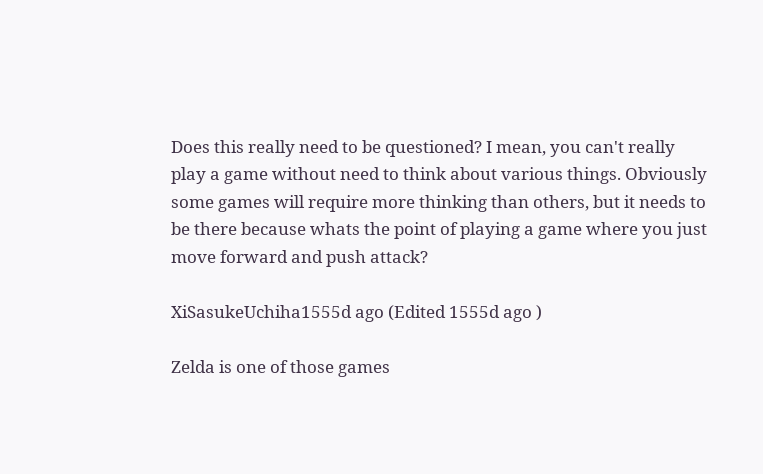Does this really need to be questioned? I mean, you can't really play a game without need to think about various things. Obviously some games will require more thinking than others, but it needs to be there because whats the point of playing a game where you just move forward and push attack?

XiSasukeUchiha1555d ago (Edited 1555d ago )

Zelda is one of those games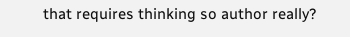that requires thinking so author really?